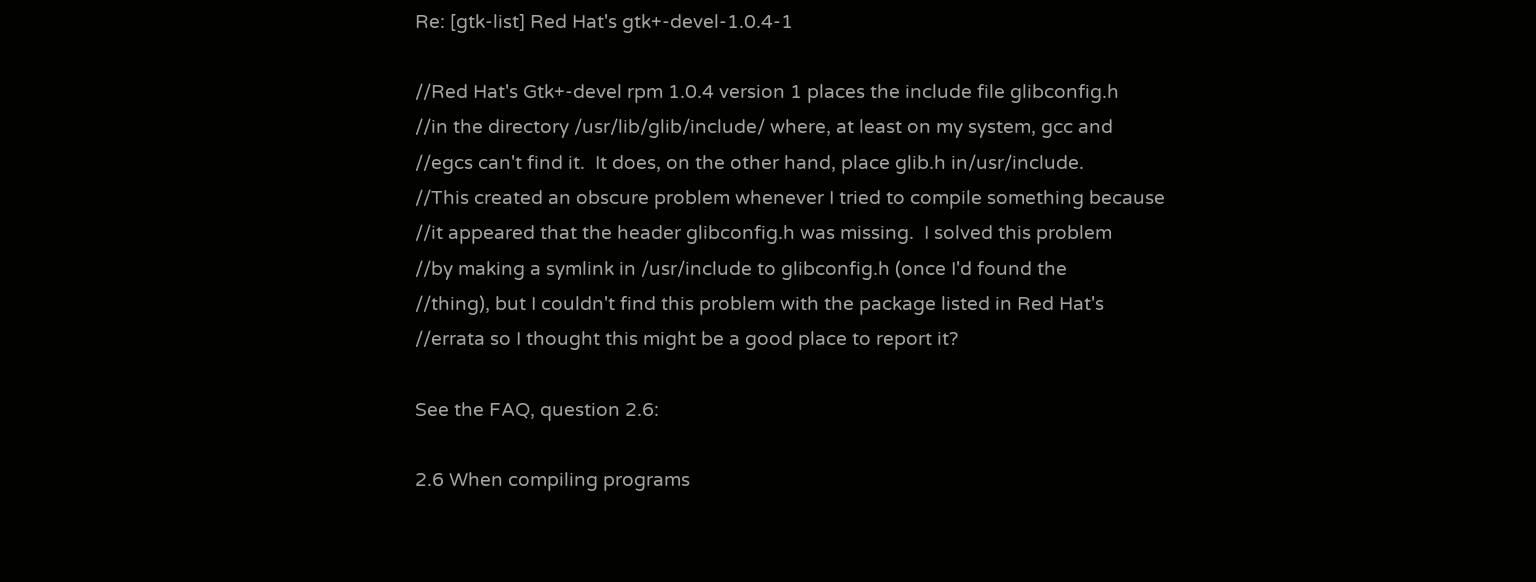Re: [gtk-list] Red Hat's gtk+-devel-1.0.4-1

//Red Hat's Gtk+-devel rpm 1.0.4 version 1 places the include file glibconfig.h
//in the directory /usr/lib/glib/include/ where, at least on my system, gcc and
//egcs can't find it.  It does, on the other hand, place glib.h in/usr/include.
//This created an obscure problem whenever I tried to compile something because
//it appeared that the header glibconfig.h was missing.  I solved this problem
//by making a symlink in /usr/include to glibconfig.h (once I'd found the
//thing), but I couldn't find this problem with the package listed in Red Hat's
//errata so I thought this might be a good place to report it?

See the FAQ, question 2.6:

2.6 When compiling programs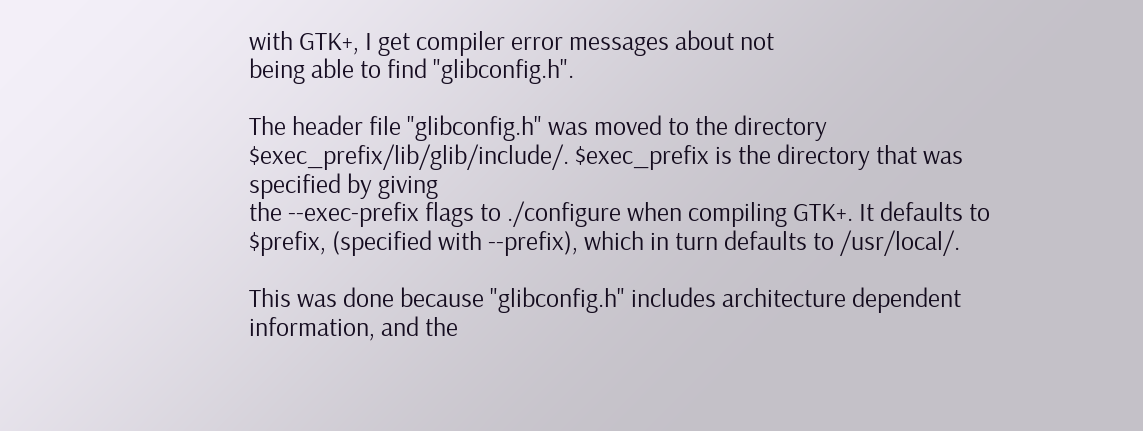with GTK+, I get compiler error messages about not
being able to find "glibconfig.h".

The header file "glibconfig.h" was moved to the directory
$exec_prefix/lib/glib/include/. $exec_prefix is the directory that was
specified by giving
the --exec-prefix flags to ./configure when compiling GTK+. It defaults to
$prefix, (specified with --prefix), which in turn defaults to /usr/local/.

This was done because "glibconfig.h" includes architecture dependent
information, and the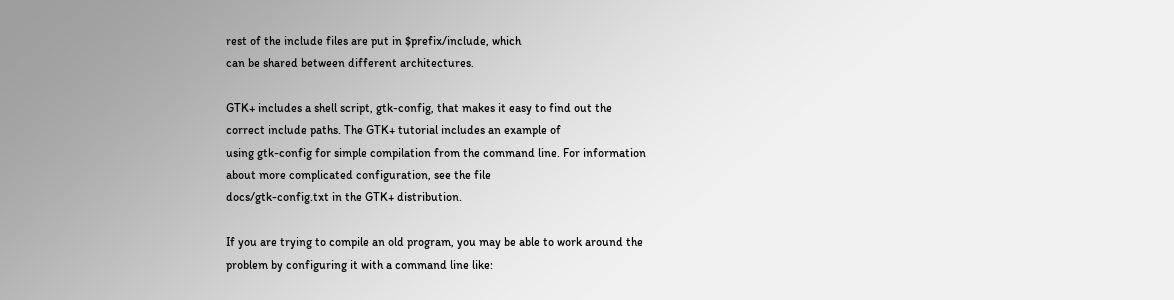rest of the include files are put in $prefix/include, which
can be shared between different architectures.

GTK+ includes a shell script, gtk-config, that makes it easy to find out the
correct include paths. The GTK+ tutorial includes an example of
using gtk-config for simple compilation from the command line. For information
about more complicated configuration, see the file
docs/gtk-config.txt in the GTK+ distribution.

If you are trying to compile an old program, you may be able to work around the
problem by configuring it with a command line like: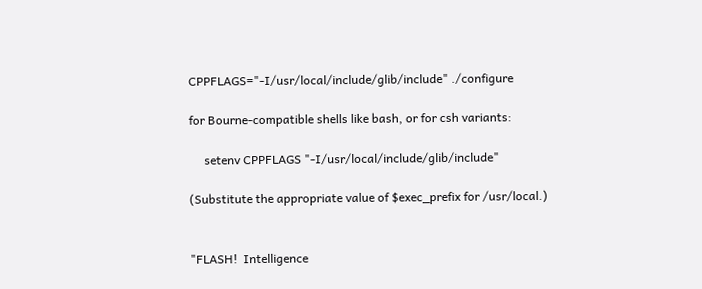CPPFLAGS="-I/usr/local/include/glib/include" ./configure

for Bourne-compatible shells like bash, or for csh variants:

     setenv CPPFLAGS "-I/usr/local/include/glib/include"

(Substitute the appropriate value of $exec_prefix for /usr/local.)


"FLASH!  Intelligence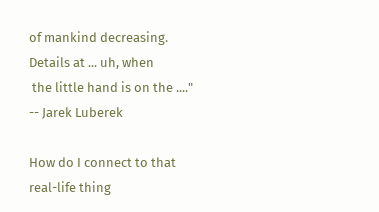of mankind decreasing.  Details at ... uh, when
 the little hand is on the ...." -- Jarek Luberek

How do I connect to that real-life thing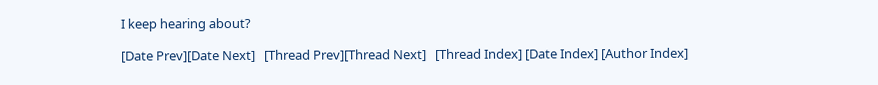I keep hearing about?

[Date Prev][Date Next]   [Thread Prev][Thread Next]   [Thread Index] [Date Index] [Author Index]